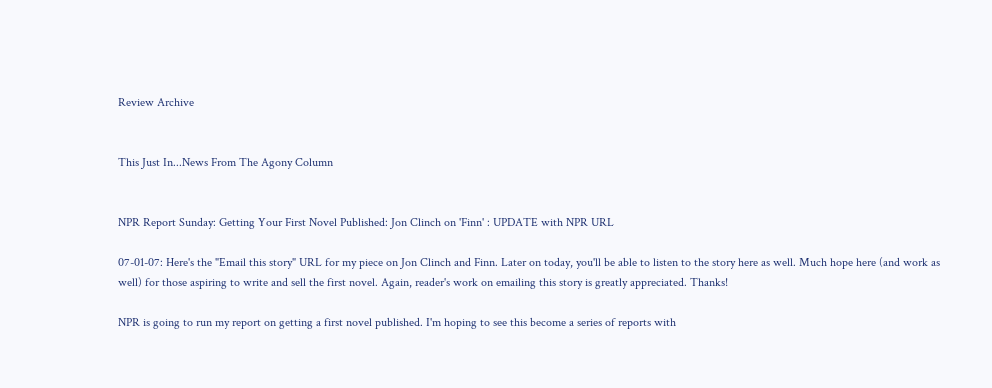Review Archive


This Just In...News From The Agony Column


NPR Report Sunday: Getting Your First Novel Published: Jon Clinch on 'Finn' : UPDATE with NPR URL

07-01-07: Here's the "Email this story" URL for my piece on Jon Clinch and Finn. Later on today, you'll be able to listen to the story here as well. Much hope here (and work as well) for those aspiring to write and sell the first novel. Again, reader's work on emailing this story is greatly appreciated. Thanks!

NPR is going to run my report on getting a first novel published. I'm hoping to see this become a series of reports with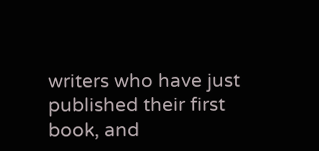writers who have just published their first book, and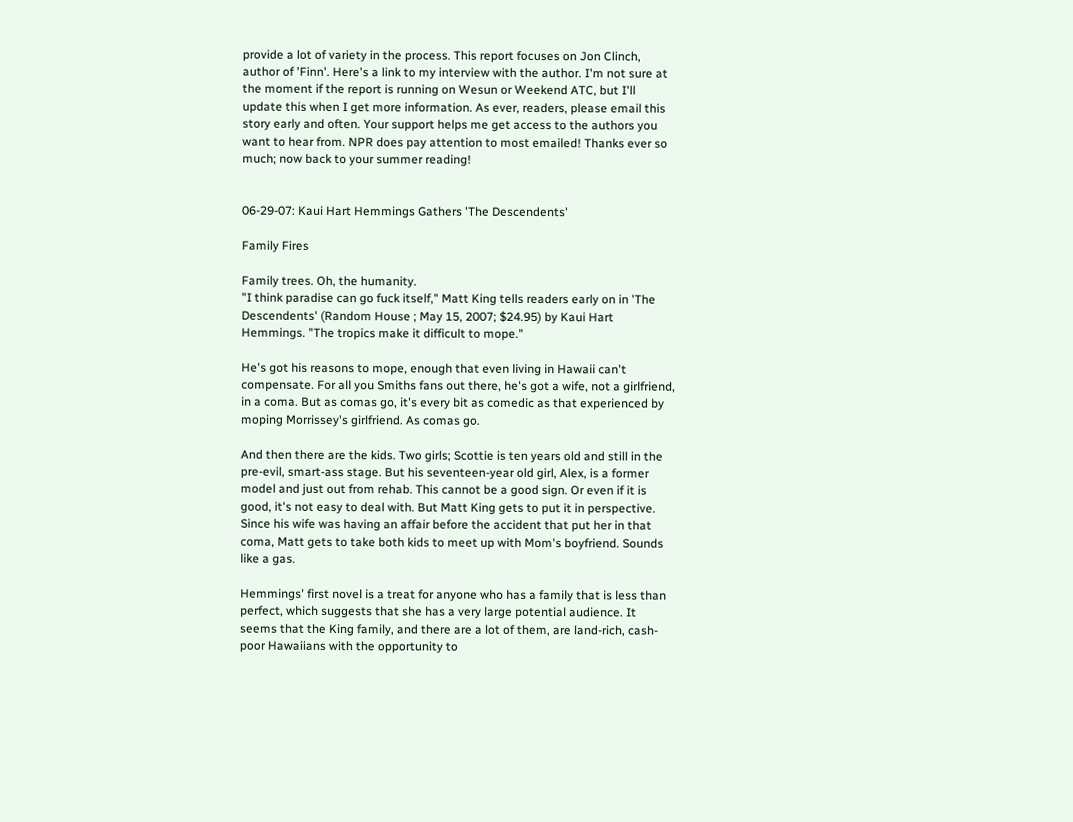provide a lot of variety in the process. This report focuses on Jon Clinch, author of 'Finn'. Here's a link to my interview with the author. I'm not sure at the moment if the report is running on Wesun or Weekend ATC, but I'll update this when I get more information. As ever, readers, please email this story early and often. Your support helps me get access to the authors you want to hear from. NPR does pay attention to most emailed! Thanks ever so much; now back to your summer reading!


06-29-07: Kaui Hart Hemmings Gathers 'The Descendents'

Family Fires

Family trees. Oh, the humanity.
"I think paradise can go fuck itself," Matt King tells readers early on in 'The Descendents' (Random House ; May 15, 2007; $24.95) by Kaui Hart Hemmings. "The tropics make it difficult to mope."

He's got his reasons to mope, enough that even living in Hawaii can't compensate. For all you Smiths fans out there, he's got a wife, not a girlfriend, in a coma. But as comas go, it's every bit as comedic as that experienced by moping Morrissey's girlfriend. As comas go.

And then there are the kids. Two girls; Scottie is ten years old and still in the pre-evil, smart-ass stage. But his seventeen-year old girl, Alex, is a former model and just out from rehab. This cannot be a good sign. Or even if it is good, it's not easy to deal with. But Matt King gets to put it in perspective. Since his wife was having an affair before the accident that put her in that coma, Matt gets to take both kids to meet up with Mom's boyfriend. Sounds like a gas.

Hemmings' first novel is a treat for anyone who has a family that is less than perfect, which suggests that she has a very large potential audience. It seems that the King family, and there are a lot of them, are land-rich, cash-poor Hawaiians with the opportunity to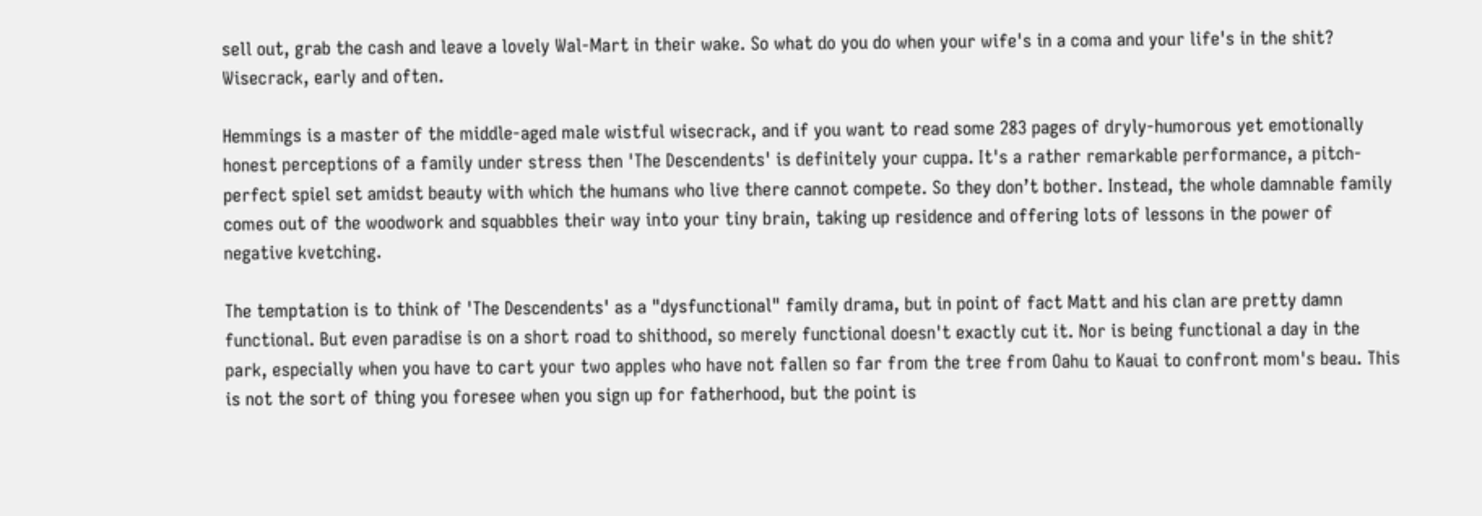sell out, grab the cash and leave a lovely Wal-Mart in their wake. So what do you do when your wife's in a coma and your life's in the shit? Wisecrack, early and often.

Hemmings is a master of the middle-aged male wistful wisecrack, and if you want to read some 283 pages of dryly-humorous yet emotionally honest perceptions of a family under stress then 'The Descendents' is definitely your cuppa. It's a rather remarkable performance, a pitch-perfect spiel set amidst beauty with which the humans who live there cannot compete. So they don’t bother. Instead, the whole damnable family comes out of the woodwork and squabbles their way into your tiny brain, taking up residence and offering lots of lessons in the power of negative kvetching.

The temptation is to think of 'The Descendents' as a "dysfunctional" family drama, but in point of fact Matt and his clan are pretty damn functional. But even paradise is on a short road to shithood, so merely functional doesn't exactly cut it. Nor is being functional a day in the park, especially when you have to cart your two apples who have not fallen so far from the tree from Oahu to Kauai to confront mom's beau. This is not the sort of thing you foresee when you sign up for fatherhood, but the point is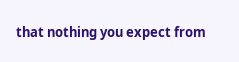that nothing you expect from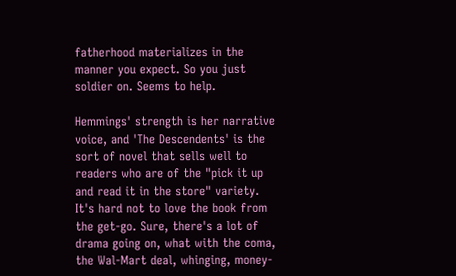fatherhood materializes in the manner you expect. So you just soldier on. Seems to help.

Hemmings' strength is her narrative voice, and 'The Descendents' is the sort of novel that sells well to readers who are of the "pick it up and read it in the store" variety. It's hard not to love the book from the get-go. Sure, there's a lot of drama going on, what with the coma, the Wal-Mart deal, whinging, money-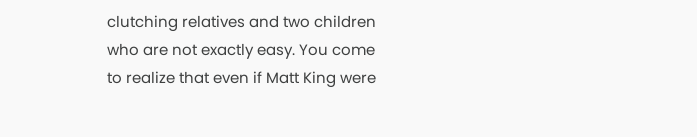clutching relatives and two children who are not exactly easy. You come to realize that even if Matt King were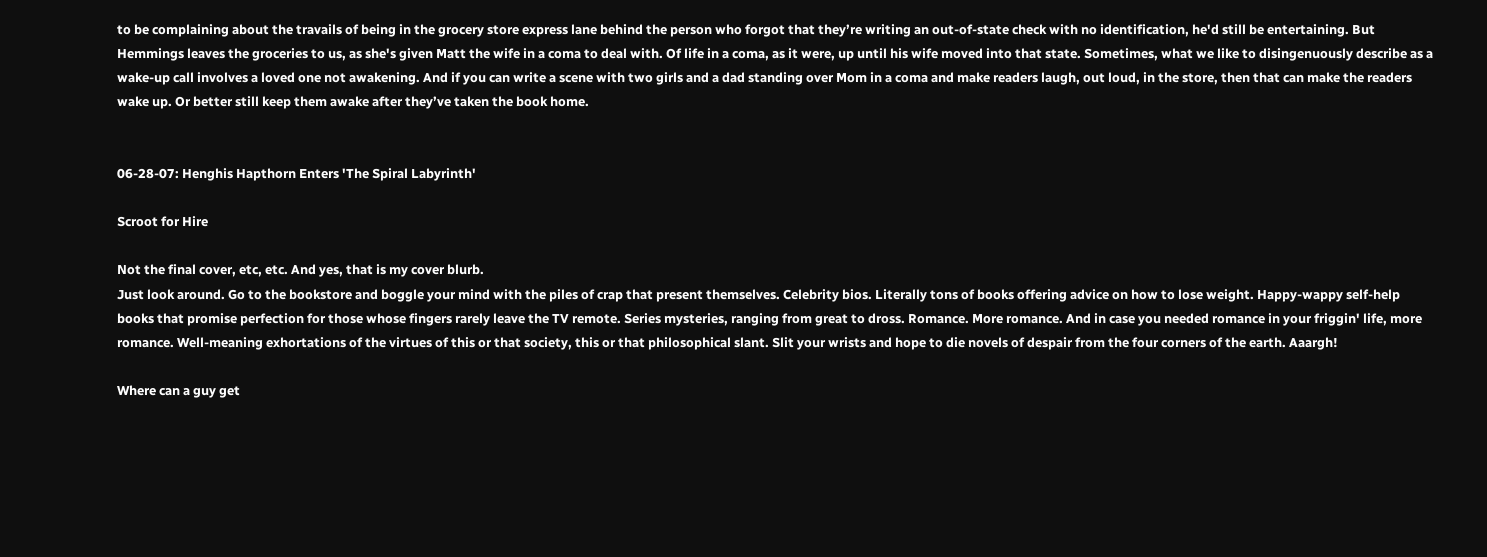to be complaining about the travails of being in the grocery store express lane behind the person who forgot that they’re writing an out-of-state check with no identification, he'd still be entertaining. But Hemmings leaves the groceries to us, as she's given Matt the wife in a coma to deal with. Of life in a coma, as it were, up until his wife moved into that state. Sometimes, what we like to disingenuously describe as a wake-up call involves a loved one not awakening. And if you can write a scene with two girls and a dad standing over Mom in a coma and make readers laugh, out loud, in the store, then that can make the readers wake up. Or better still keep them awake after they’ve taken the book home.


06-28-07: Henghis Hapthorn Enters 'The Spiral Labyrinth'

Scroot for Hire

Not the final cover, etc, etc. And yes, that is my cover blurb.
Just look around. Go to the bookstore and boggle your mind with the piles of crap that present themselves. Celebrity bios. Literally tons of books offering advice on how to lose weight. Happy-wappy self-help books that promise perfection for those whose fingers rarely leave the TV remote. Series mysteries, ranging from great to dross. Romance. More romance. And in case you needed romance in your friggin' life, more romance. Well-meaning exhortations of the virtues of this or that society, this or that philosophical slant. Slit your wrists and hope to die novels of despair from the four corners of the earth. Aaargh!

Where can a guy get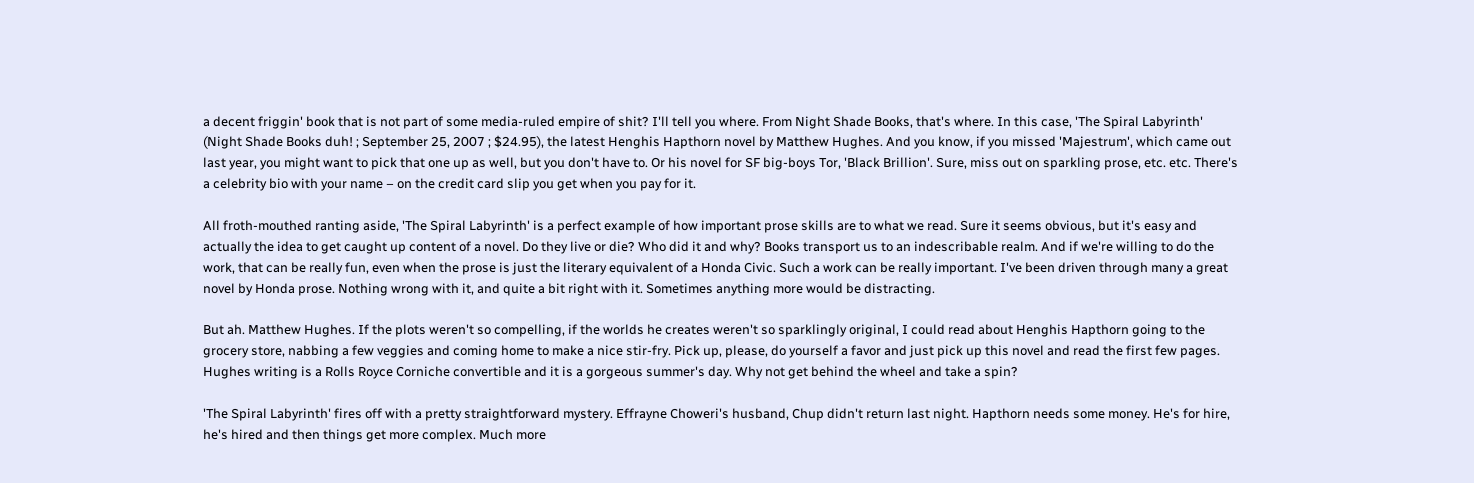a decent friggin' book that is not part of some media-ruled empire of shit? I'll tell you where. From Night Shade Books, that's where. In this case, 'The Spiral Labyrinth' (Night Shade Books duh! ; September 25, 2007 ; $24.95), the latest Henghis Hapthorn novel by Matthew Hughes. And you know, if you missed 'Majestrum', which came out last year, you might want to pick that one up as well, but you don't have to. Or his novel for SF big-boys Tor, 'Black Brillion'. Sure, miss out on sparkling prose, etc. etc. There's a celebrity bio with your name – on the credit card slip you get when you pay for it.

All froth-mouthed ranting aside, 'The Spiral Labyrinth' is a perfect example of how important prose skills are to what we read. Sure it seems obvious, but it's easy and actually the idea to get caught up content of a novel. Do they live or die? Who did it and why? Books transport us to an indescribable realm. And if we're willing to do the work, that can be really fun, even when the prose is just the literary equivalent of a Honda Civic. Such a work can be really important. I've been driven through many a great novel by Honda prose. Nothing wrong with it, and quite a bit right with it. Sometimes anything more would be distracting.

But ah. Matthew Hughes. If the plots weren't so compelling, if the worlds he creates weren't so sparklingly original, I could read about Henghis Hapthorn going to the grocery store, nabbing a few veggies and coming home to make a nice stir-fry. Pick up, please, do yourself a favor and just pick up this novel and read the first few pages. Hughes writing is a Rolls Royce Corniche convertible and it is a gorgeous summer's day. Why not get behind the wheel and take a spin?

'The Spiral Labyrinth' fires off with a pretty straightforward mystery. Effrayne Choweri's husband, Chup didn't return last night. Hapthorn needs some money. He's for hire, he's hired and then things get more complex. Much more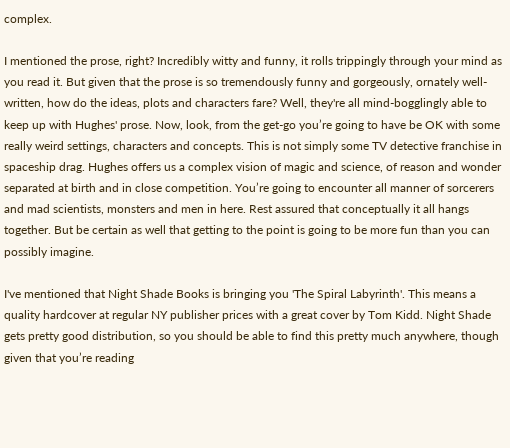complex.

I mentioned the prose, right? Incredibly witty and funny, it rolls trippingly through your mind as you read it. But given that the prose is so tremendously funny and gorgeously, ornately well-written, how do the ideas, plots and characters fare? Well, they're all mind-bogglingly able to keep up with Hughes' prose. Now, look, from the get-go you’re going to have be OK with some really weird settings, characters and concepts. This is not simply some TV detective franchise in spaceship drag. Hughes offers us a complex vision of magic and science, of reason and wonder separated at birth and in close competition. You’re going to encounter all manner of sorcerers and mad scientists, monsters and men in here. Rest assured that conceptually it all hangs together. But be certain as well that getting to the point is going to be more fun than you can possibly imagine.

I've mentioned that Night Shade Books is bringing you 'The Spiral Labyrinth'. This means a quality hardcover at regular NY publisher prices with a great cover by Tom Kidd. Night Shade gets pretty good distribution, so you should be able to find this pretty much anywhere, though given that you’re reading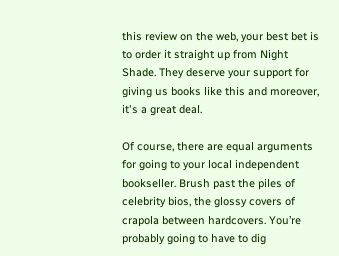this review on the web, your best bet is to order it straight up from Night Shade. They deserve your support for giving us books like this and moreover, it's a great deal.

Of course, there are equal arguments for going to your local independent bookseller. Brush past the piles of celebrity bios, the glossy covers of crapola between hardcovers. You’re probably going to have to dig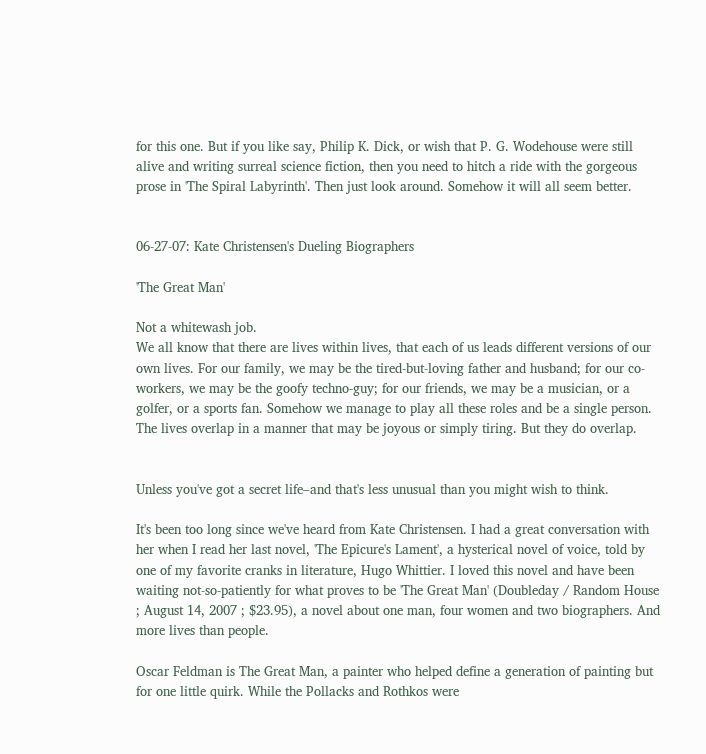for this one. But if you like say, Philip K. Dick, or wish that P. G. Wodehouse were still alive and writing surreal science fiction, then you need to hitch a ride with the gorgeous prose in 'The Spiral Labyrinth'. Then just look around. Somehow it will all seem better.


06-27-07: Kate Christensen's Dueling Biographers

'The Great Man'

Not a whitewash job.
We all know that there are lives within lives, that each of us leads different versions of our own lives. For our family, we may be the tired-but-loving father and husband; for our co-workers, we may be the goofy techno-guy; for our friends, we may be a musician, or a golfer, or a sports fan. Somehow we manage to play all these roles and be a single person. The lives overlap in a manner that may be joyous or simply tiring. But they do overlap.


Unless you've got a secret life–and that's less unusual than you might wish to think.

It's been too long since we've heard from Kate Christensen. I had a great conversation with her when I read her last novel, 'The Epicure's Lament', a hysterical novel of voice, told by one of my favorite cranks in literature, Hugo Whittier. I loved this novel and have been waiting not-so-patiently for what proves to be 'The Great Man' (Doubleday / Random House ; August 14, 2007 ; $23.95), a novel about one man, four women and two biographers. And more lives than people.

Oscar Feldman is The Great Man, a painter who helped define a generation of painting but for one little quirk. While the Pollacks and Rothkos were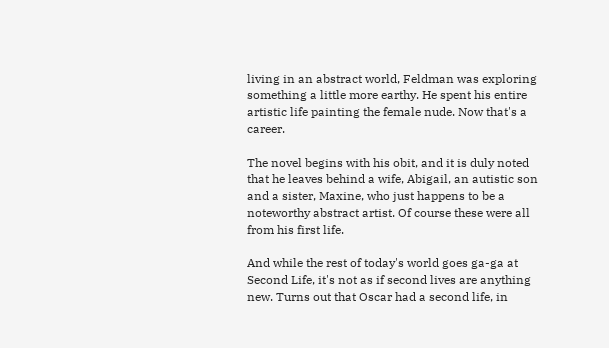living in an abstract world, Feldman was exploring something a little more earthy. He spent his entire artistic life painting the female nude. Now that's a career.

The novel begins with his obit, and it is duly noted that he leaves behind a wife, Abigail, an autistic son and a sister, Maxine, who just happens to be a noteworthy abstract artist. Of course these were all from his first life.

And while the rest of today's world goes ga-ga at Second Life, it's not as if second lives are anything new. Turns out that Oscar had a second life, in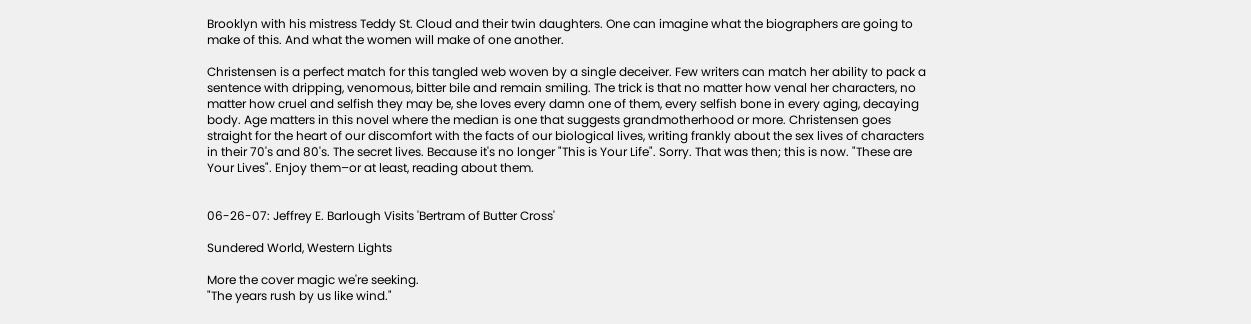Brooklyn with his mistress Teddy St. Cloud and their twin daughters. One can imagine what the biographers are going to make of this. And what the women will make of one another.

Christensen is a perfect match for this tangled web woven by a single deceiver. Few writers can match her ability to pack a sentence with dripping, venomous, bitter bile and remain smiling. The trick is that no matter how venal her characters, no matter how cruel and selfish they may be, she loves every damn one of them, every selfish bone in every aging, decaying body. Age matters in this novel where the median is one that suggests grandmotherhood or more. Christensen goes straight for the heart of our discomfort with the facts of our biological lives, writing frankly about the sex lives of characters in their 70's and 80's. The secret lives. Because it's no longer "This is Your Life". Sorry. That was then; this is now. "These are Your Lives". Enjoy them–or at least, reading about them.


06-26-07: Jeffrey E. Barlough Visits 'Bertram of Butter Cross'

Sundered World, Western Lights

More the cover magic we're seeking.
"The years rush by us like wind."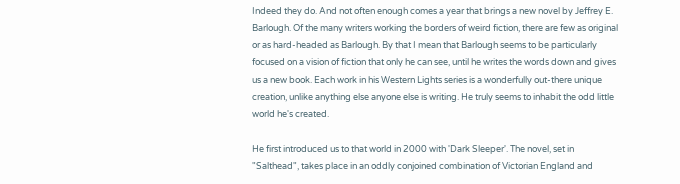Indeed they do. And not often enough comes a year that brings a new novel by Jeffrey E. Barlough. Of the many writers working the borders of weird fiction, there are few as original or as hard-headed as Barlough. By that I mean that Barlough seems to be particularly focused on a vision of fiction that only he can see, until he writes the words down and gives us a new book. Each work in his Western Lights series is a wonderfully out-there unique creation, unlike anything else anyone else is writing. He truly seems to inhabit the odd little world he's created.

He first introduced us to that world in 2000 with 'Dark Sleeper'. The novel, set in "Salthead", takes place in an oddly conjoined combination of Victorian England and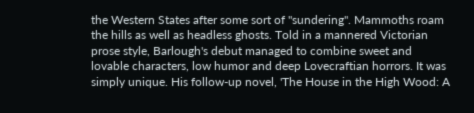the Western States after some sort of "sundering". Mammoths roam the hills as well as headless ghosts. Told in a mannered Victorian prose style, Barlough's debut managed to combine sweet and lovable characters, low humor and deep Lovecraftian horrors. It was simply unique. His follow-up novel, 'The House in the High Wood: A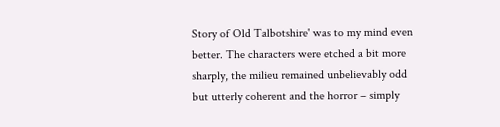Story of Old Talbotshire' was to my mind even better. The characters were etched a bit more sharply, the milieu remained unbelievably odd but utterly coherent and the horror – simply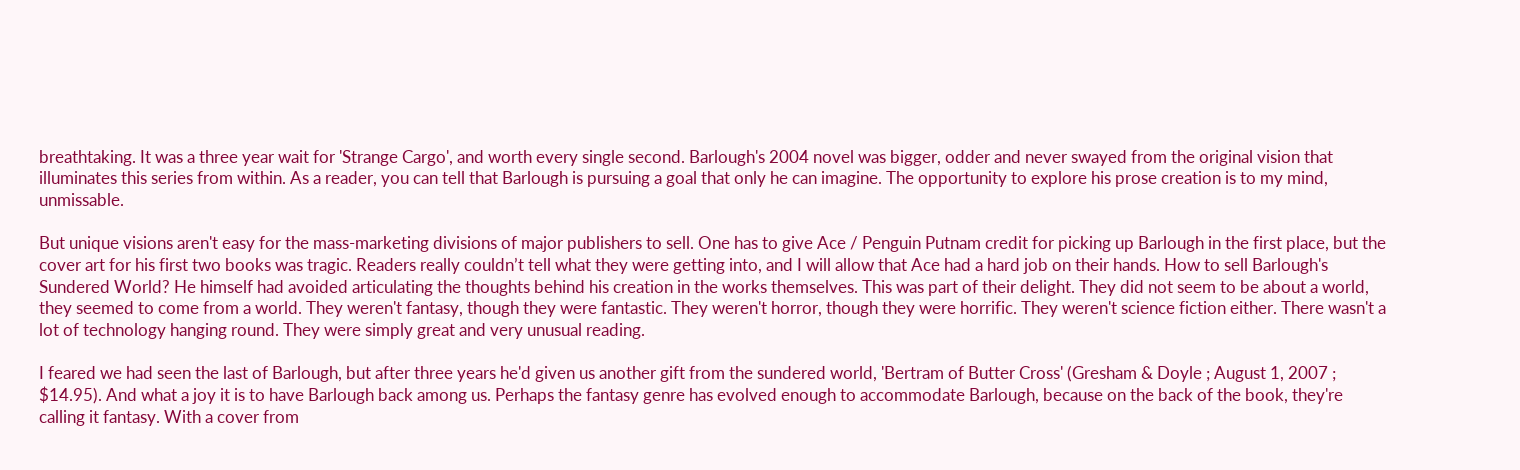breathtaking. It was a three year wait for 'Strange Cargo', and worth every single second. Barlough's 2004 novel was bigger, odder and never swayed from the original vision that illuminates this series from within. As a reader, you can tell that Barlough is pursuing a goal that only he can imagine. The opportunity to explore his prose creation is to my mind, unmissable.

But unique visions aren't easy for the mass-marketing divisions of major publishers to sell. One has to give Ace / Penguin Putnam credit for picking up Barlough in the first place, but the cover art for his first two books was tragic. Readers really couldn’t tell what they were getting into, and I will allow that Ace had a hard job on their hands. How to sell Barlough's Sundered World? He himself had avoided articulating the thoughts behind his creation in the works themselves. This was part of their delight. They did not seem to be about a world, they seemed to come from a world. They weren't fantasy, though they were fantastic. They weren't horror, though they were horrific. They weren't science fiction either. There wasn't a lot of technology hanging round. They were simply great and very unusual reading.

I feared we had seen the last of Barlough, but after three years he'd given us another gift from the sundered world, 'Bertram of Butter Cross' (Gresham & Doyle ; August 1, 2007 ; $14.95). And what a joy it is to have Barlough back among us. Perhaps the fantasy genre has evolved enough to accommodate Barlough, because on the back of the book, they're calling it fantasy. With a cover from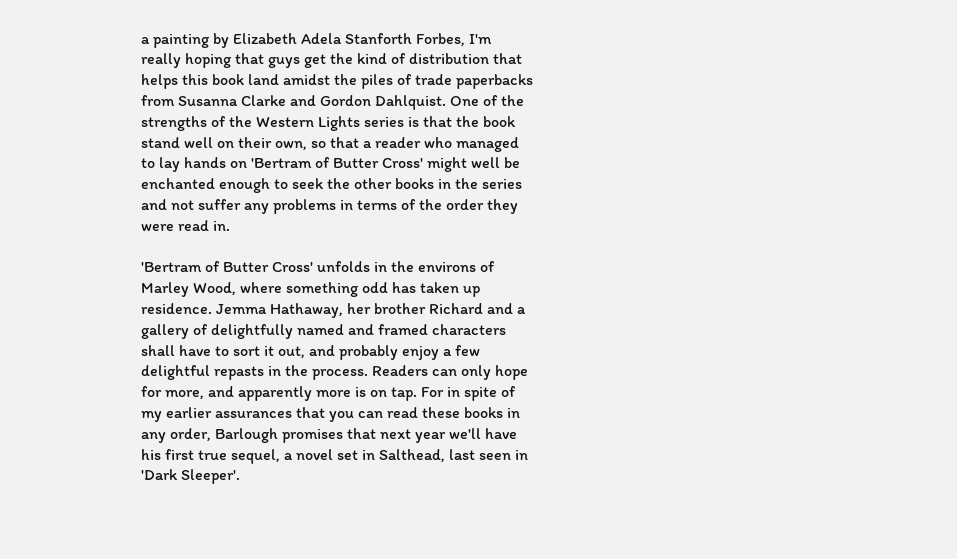a painting by Elizabeth Adela Stanforth Forbes, I'm really hoping that guys get the kind of distribution that helps this book land amidst the piles of trade paperbacks from Susanna Clarke and Gordon Dahlquist. One of the strengths of the Western Lights series is that the book stand well on their own, so that a reader who managed to lay hands on 'Bertram of Butter Cross' might well be enchanted enough to seek the other books in the series and not suffer any problems in terms of the order they were read in.

'Bertram of Butter Cross' unfolds in the environs of Marley Wood, where something odd has taken up residence. Jemma Hathaway, her brother Richard and a gallery of delightfully named and framed characters shall have to sort it out, and probably enjoy a few delightful repasts in the process. Readers can only hope for more, and apparently more is on tap. For in spite of my earlier assurances that you can read these books in any order, Barlough promises that next year we'll have his first true sequel, a novel set in Salthead, last seen in 'Dark Sleeper'.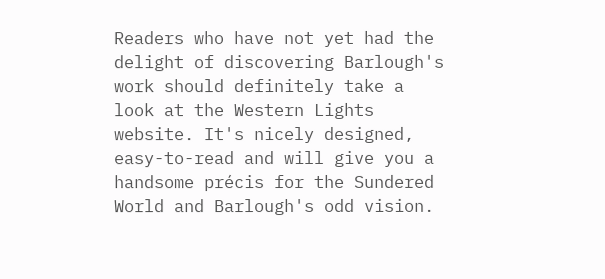Readers who have not yet had the delight of discovering Barlough's work should definitely take a look at the Western Lights website. It's nicely designed, easy-to-read and will give you a handsome précis for the Sundered World and Barlough's odd vision.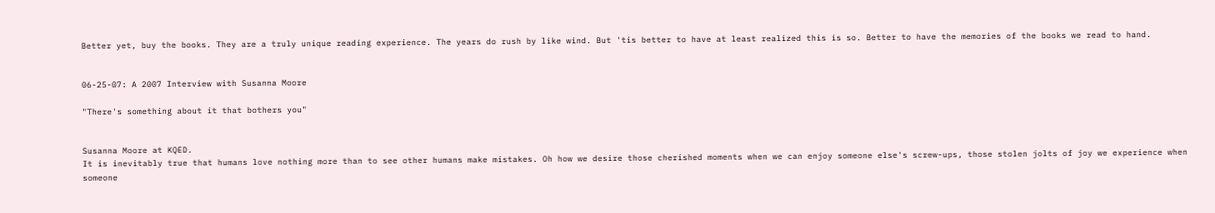Better yet, buy the books. They are a truly unique reading experience. The years do rush by like wind. But 'tis better to have at least realized this is so. Better to have the memories of the books we read to hand.


06-25-07: A 2007 Interview with Susanna Moore

"There's something about it that bothers you"


Susanna Moore at KQED.
It is inevitably true that humans love nothing more than to see other humans make mistakes. Oh how we desire those cherished moments when we can enjoy someone else's screw-ups, those stolen jolts of joy we experience when someone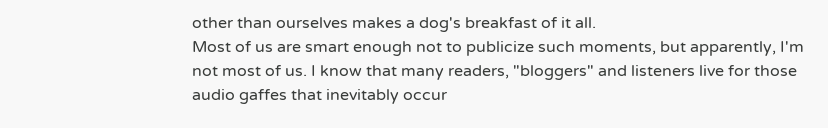other than ourselves makes a dog's breakfast of it all.
Most of us are smart enough not to publicize such moments, but apparently, I'm not most of us. I know that many readers, "bloggers" and listeners live for those audio gaffes that inevitably occur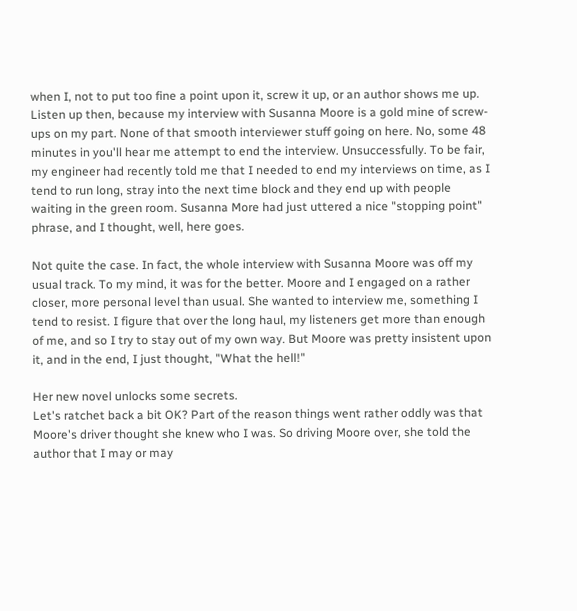when I, not to put too fine a point upon it, screw it up, or an author shows me up. Listen up then, because my interview with Susanna Moore is a gold mine of screw-ups on my part. None of that smooth interviewer stuff going on here. No, some 48 minutes in you'll hear me attempt to end the interview. Unsuccessfully. To be fair, my engineer had recently told me that I needed to end my interviews on time, as I tend to run long, stray into the next time block and they end up with people waiting in the green room. Susanna More had just uttered a nice "stopping point" phrase, and I thought, well, here goes.

Not quite the case. In fact, the whole interview with Susanna Moore was off my usual track. To my mind, it was for the better. Moore and I engaged on a rather closer, more personal level than usual. She wanted to interview me, something I tend to resist. I figure that over the long haul, my listeners get more than enough of me, and so I try to stay out of my own way. But Moore was pretty insistent upon it, and in the end, I just thought, "What the hell!"

Her new novel unlocks some secrets.
Let's ratchet back a bit OK? Part of the reason things went rather oddly was that Moore's driver thought she knew who I was. So driving Moore over, she told the author that I may or may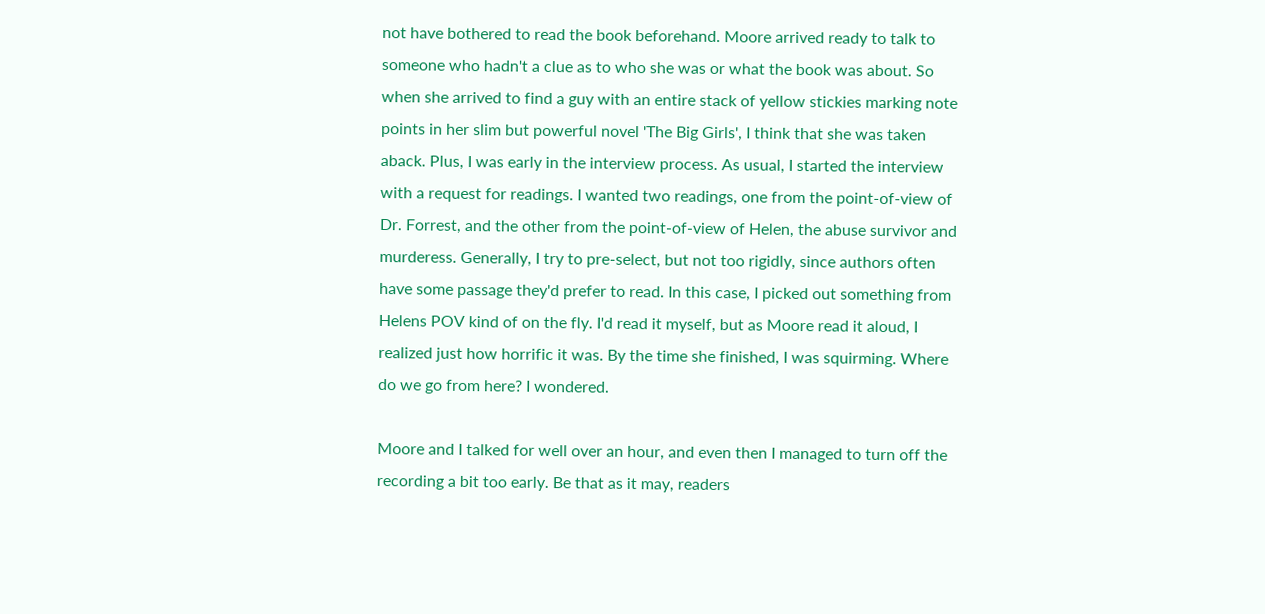not have bothered to read the book beforehand. Moore arrived ready to talk to someone who hadn't a clue as to who she was or what the book was about. So when she arrived to find a guy with an entire stack of yellow stickies marking note points in her slim but powerful novel 'The Big Girls', I think that she was taken aback. Plus, I was early in the interview process. As usual, I started the interview with a request for readings. I wanted two readings, one from the point-of-view of Dr. Forrest, and the other from the point-of-view of Helen, the abuse survivor and murderess. Generally, I try to pre-select, but not too rigidly, since authors often have some passage they'd prefer to read. In this case, I picked out something from Helens POV kind of on the fly. I'd read it myself, but as Moore read it aloud, I realized just how horrific it was. By the time she finished, I was squirming. Where do we go from here? I wondered.

Moore and I talked for well over an hour, and even then I managed to turn off the recording a bit too early. Be that as it may, readers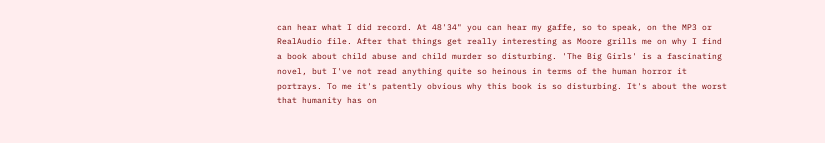can hear what I did record. At 48'34" you can hear my gaffe, so to speak, on the MP3 or RealAudio file. After that things get really interesting as Moore grills me on why I find a book about child abuse and child murder so disturbing. 'The Big Girls' is a fascinating novel, but I've not read anything quite so heinous in terms of the human horror it portrays. To me it's patently obvious why this book is so disturbing. It's about the worst that humanity has on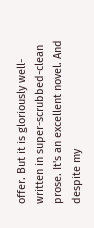offer. But it is gloriously well-written in super-scrubbed-clean prose. It's an excellent novel. And despite my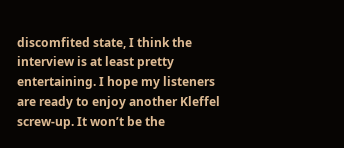discomfited state, I think the interview is at least pretty entertaining. I hope my listeners are ready to enjoy another Kleffel screw-up. It won’t be the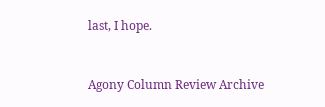last, I hope.


Agony Column Review Archive